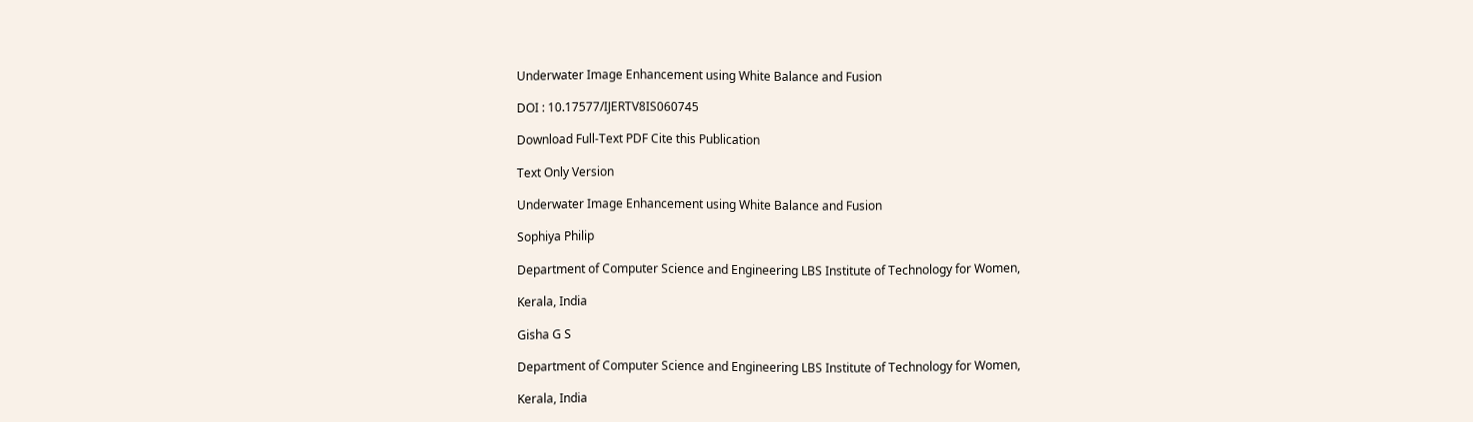Underwater Image Enhancement using White Balance and Fusion

DOI : 10.17577/IJERTV8IS060745

Download Full-Text PDF Cite this Publication

Text Only Version

Underwater Image Enhancement using White Balance and Fusion

Sophiya Philip

Department of Computer Science and Engineering LBS Institute of Technology for Women,

Kerala, India

Gisha G S

Department of Computer Science and Engineering LBS Institute of Technology for Women,

Kerala, India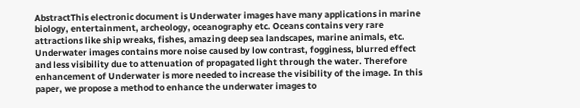AbstractThis electronic document is Underwater images have many applications in marine biology, entertainment, archeology, oceanography etc. Oceans contains very rare attractions like ship wreaks, fishes, amazing deep sea landscapes, marine animals, etc. Underwater images contains more noise caused by low contrast, fogginess, blurred effect and less visibility due to attenuation of propagated light through the water. Therefore enhancement of Underwater is more needed to increase the visibility of the image. In this paper, we propose a method to enhance the underwater images to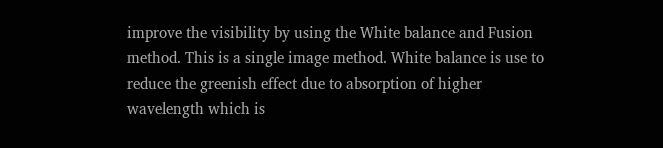improve the visibility by using the White balance and Fusion method. This is a single image method. White balance is use to reduce the greenish effect due to absorption of higher wavelength which is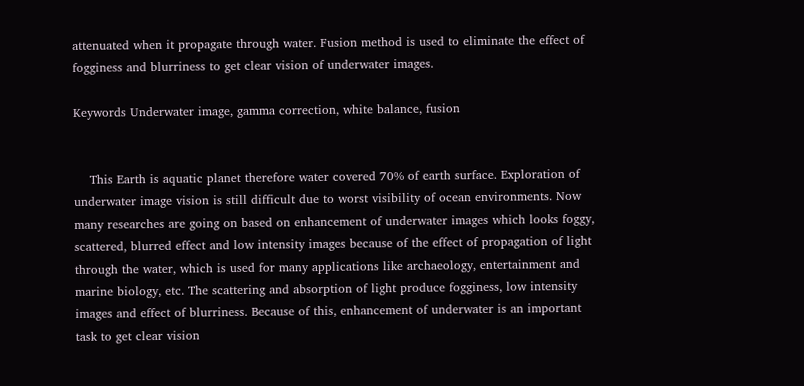attenuated when it propagate through water. Fusion method is used to eliminate the effect of fogginess and blurriness to get clear vision of underwater images.

Keywords Underwater image, gamma correction, white balance, fusion


    This Earth is aquatic planet therefore water covered 70% of earth surface. Exploration of underwater image vision is still difficult due to worst visibility of ocean environments. Now many researches are going on based on enhancement of underwater images which looks foggy, scattered, blurred effect and low intensity images because of the effect of propagation of light through the water, which is used for many applications like archaeology, entertainment and marine biology, etc. The scattering and absorption of light produce fogginess, low intensity images and effect of blurriness. Because of this, enhancement of underwater is an important task to get clear vision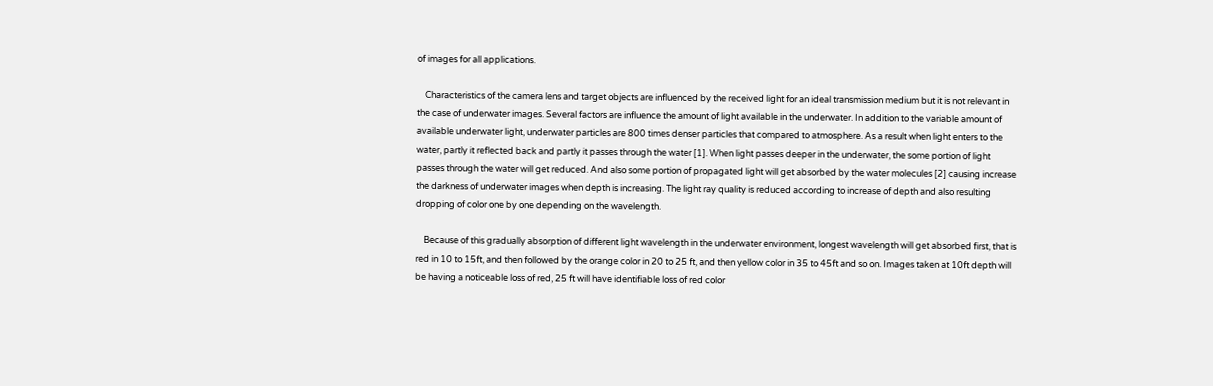of images for all applications.

    Characteristics of the camera lens and target objects are influenced by the received light for an ideal transmission medium but it is not relevant in the case of underwater images. Several factors are influence the amount of light available in the underwater. In addition to the variable amount of available underwater light, underwater particles are 800 times denser particles that compared to atmosphere. As a result when light enters to the water, partly it reflected back and partly it passes through the water [1]. When light passes deeper in the underwater, the some portion of light passes through the water will get reduced. And also some portion of propagated light will get absorbed by the water molecules [2] causing increase the darkness of underwater images when depth is increasing. The light ray quality is reduced according to increase of depth and also resulting dropping of color one by one depending on the wavelength.

    Because of this gradually absorption of different light wavelength in the underwater environment, longest wavelength will get absorbed first, that is red in 10 to 15ft, and then followed by the orange color in 20 to 25 ft, and then yellow color in 35 to 45ft and so on. Images taken at 10ft depth will be having a noticeable loss of red, 25 ft will have identifiable loss of red color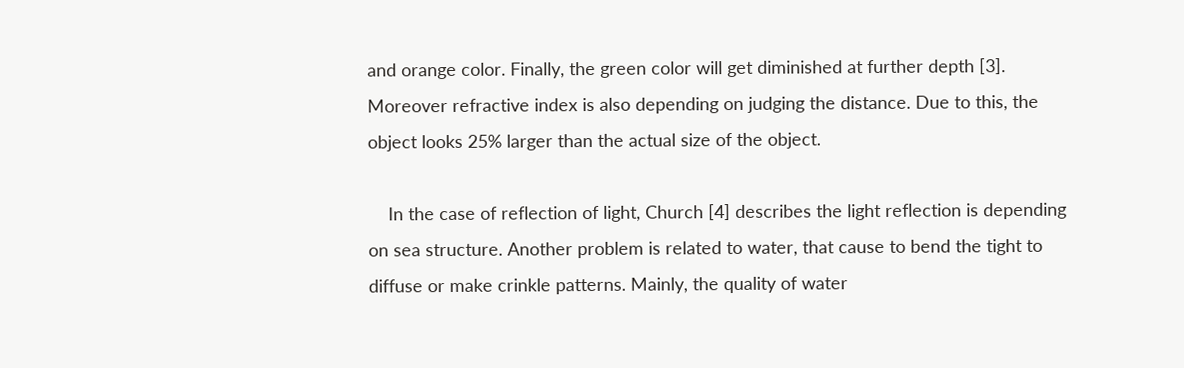and orange color. Finally, the green color will get diminished at further depth [3]. Moreover refractive index is also depending on judging the distance. Due to this, the object looks 25% larger than the actual size of the object.

    In the case of reflection of light, Church [4] describes the light reflection is depending on sea structure. Another problem is related to water, that cause to bend the tight to diffuse or make crinkle patterns. Mainly, the quality of water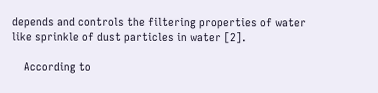depends and controls the filtering properties of water like sprinkle of dust particles in water [2].

    According to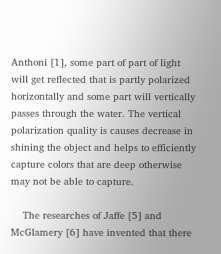Anthoni [1], some part of part of light will get reflected that is partly polarized horizontally and some part will vertically passes through the water. The vertical polarization quality is causes decrease in shining the object and helps to efficiently capture colors that are deep otherwise may not be able to capture.

    The researches of Jaffe [5] and McGlamery [6] have invented that there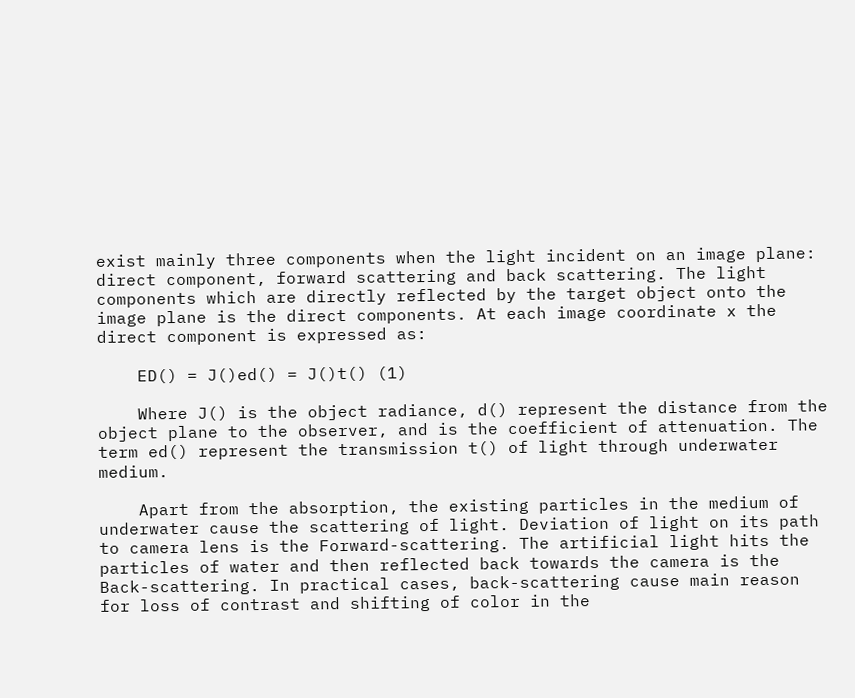exist mainly three components when the light incident on an image plane: direct component, forward scattering and back scattering. The light components which are directly reflected by the target object onto the image plane is the direct components. At each image coordinate x the direct component is expressed as:

    ED() = J()ed() = J()t() (1)

    Where J() is the object radiance, d() represent the distance from the object plane to the observer, and is the coefficient of attenuation. The term ed() represent the transmission t() of light through underwater medium.

    Apart from the absorption, the existing particles in the medium of underwater cause the scattering of light. Deviation of light on its path to camera lens is the Forward-scattering. The artificial light hits the particles of water and then reflected back towards the camera is the Back-scattering. In practical cases, back-scattering cause main reason for loss of contrast and shifting of color in the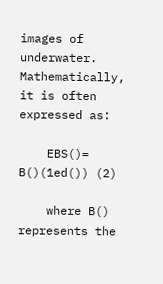images of underwater. Mathematically, it is often expressed as:

    EBS()= B()(1ed()) (2)

    where B() represents the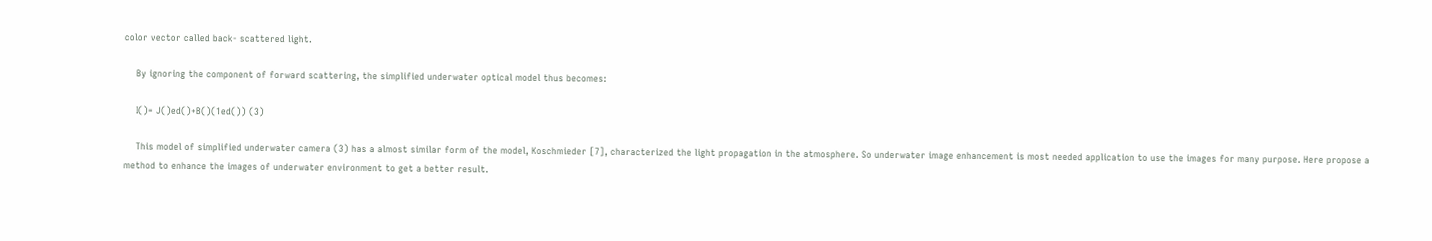color vector called back- scattered light.

    By ignoring the component of forward scattering, the simplified underwater optical model thus becomes:

    I()= J()ed()+B()(1ed()) (3)

    This model of simplified underwater camera (3) has a almost similar form of the model, Koschmieder [7], characterized the light propagation in the atmosphere. So underwater image enhancement is most needed application to use the images for many purpose. Here propose a method to enhance the images of underwater environment to get a better result.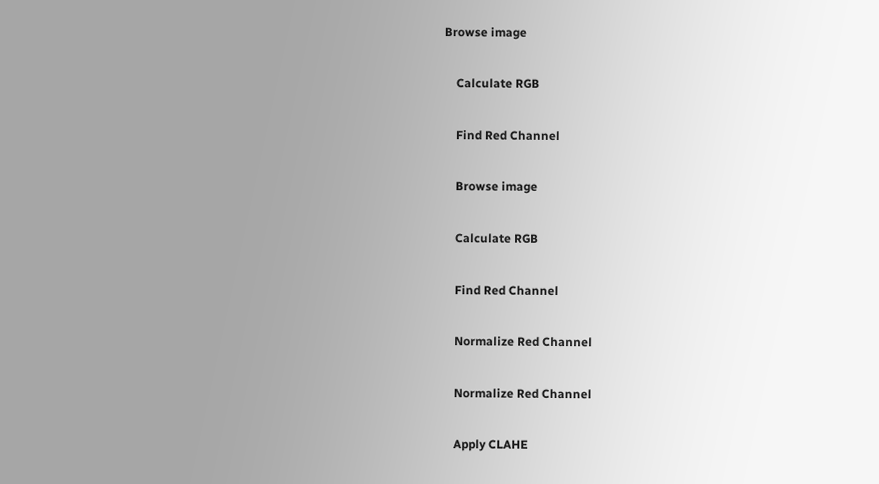Browse image

    Calculate RGB

    Find Red Channel

    Browse image

    Calculate RGB

    Find Red Channel

    Normalize Red Channel

    Normalize Red Channel

    Apply CLAHE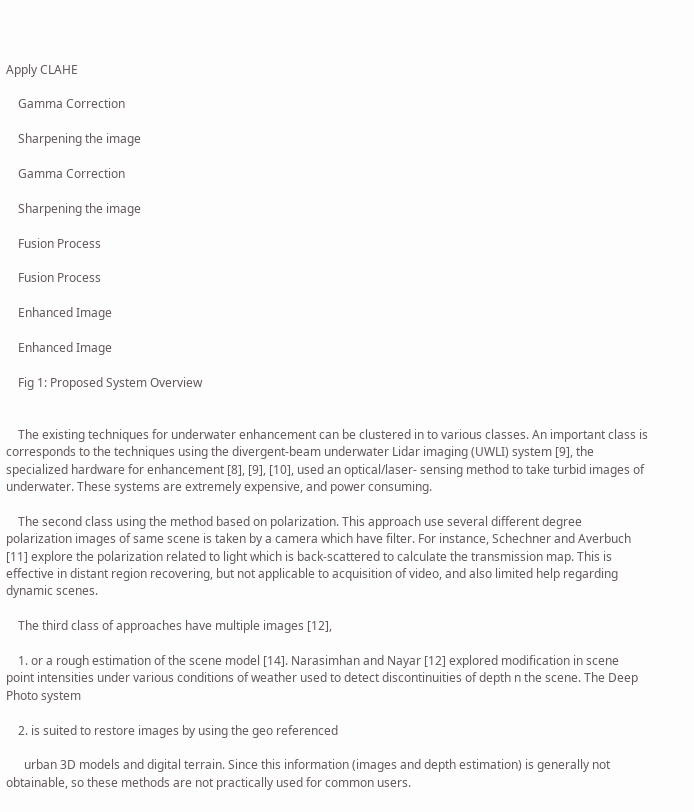Apply CLAHE

    Gamma Correction

    Sharpening the image

    Gamma Correction

    Sharpening the image

    Fusion Process

    Fusion Process

    Enhanced Image

    Enhanced Image

    Fig 1: Proposed System Overview


    The existing techniques for underwater enhancement can be clustered in to various classes. An important class is corresponds to the techniques using the divergent-beam underwater Lidar imaging (UWLI) system [9], the specialized hardware for enhancement [8], [9], [10], used an optical/laser- sensing method to take turbid images of underwater. These systems are extremely expensive, and power consuming.

    The second class using the method based on polarization. This approach use several different degree polarization images of same scene is taken by a camera which have filter. For instance, Schechner and Averbuch [11] explore the polarization related to light which is back-scattered to calculate the transmission map. This is effective in distant region recovering, but not applicable to acquisition of video, and also limited help regarding dynamic scenes.

    The third class of approaches have multiple images [12],

    1. or a rough estimation of the scene model [14]. Narasimhan and Nayar [12] explored modification in scene point intensities under various conditions of weather used to detect discontinuities of depth n the scene. The Deep Photo system

    2. is suited to restore images by using the geo referenced

      urban 3D models and digital terrain. Since this information (images and depth estimation) is generally not obtainable, so these methods are not practically used for common users.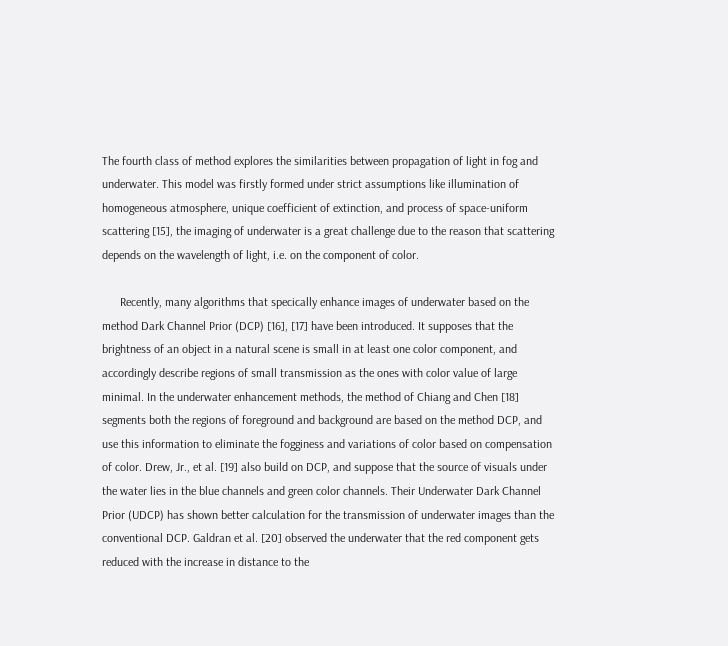The fourth class of method explores the similarities between propagation of light in fog and underwater. This model was firstly formed under strict assumptions like illumination of homogeneous atmosphere, unique coefficient of extinction, and process of space-uniform scattering [15], the imaging of underwater is a great challenge due to the reason that scattering depends on the wavelength of light, i.e. on the component of color.

      Recently, many algorithms that specically enhance images of underwater based on the method Dark Channel Prior (DCP) [16], [17] have been introduced. It supposes that the brightness of an object in a natural scene is small in at least one color component, and accordingly describe regions of small transmission as the ones with color value of large minimal. In the underwater enhancement methods, the method of Chiang and Chen [18] segments both the regions of foreground and background are based on the method DCP, and use this information to eliminate the fogginess and variations of color based on compensation of color. Drew, Jr., et al. [19] also build on DCP, and suppose that the source of visuals under the water lies in the blue channels and green color channels. Their Underwater Dark Channel Prior (UDCP) has shown better calculation for the transmission of underwater images than the conventional DCP. Galdran et al. [20] observed the underwater that the red component gets reduced with the increase in distance to the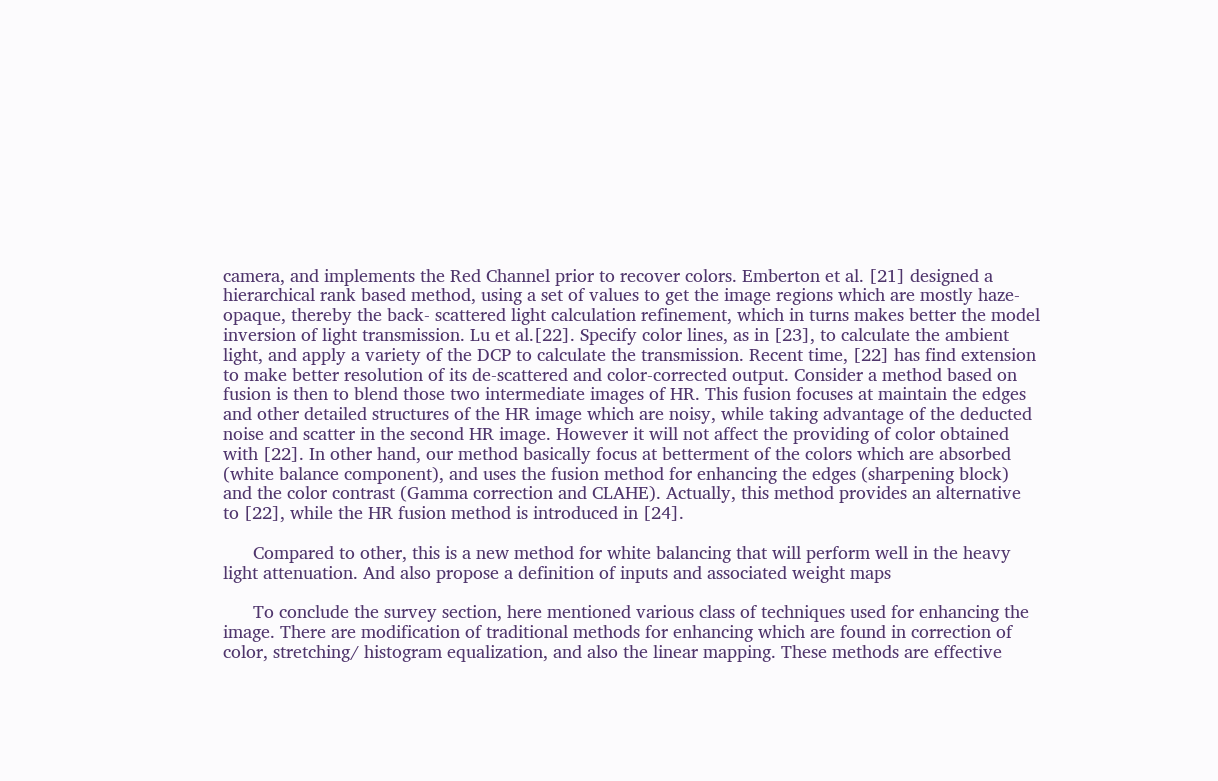camera, and implements the Red Channel prior to recover colors. Emberton et al. [21] designed a hierarchical rank based method, using a set of values to get the image regions which are mostly haze-opaque, thereby the back- scattered light calculation refinement, which in turns makes better the model inversion of light transmission. Lu et al.[22]. Specify color lines, as in [23], to calculate the ambient light, and apply a variety of the DCP to calculate the transmission. Recent time, [22] has find extension to make better resolution of its de-scattered and color-corrected output. Consider a method based on fusion is then to blend those two intermediate images of HR. This fusion focuses at maintain the edges and other detailed structures of the HR image which are noisy, while taking advantage of the deducted noise and scatter in the second HR image. However it will not affect the providing of color obtained with [22]. In other hand, our method basically focus at betterment of the colors which are absorbed (white balance component), and uses the fusion method for enhancing the edges (sharpening block) and the color contrast (Gamma correction and CLAHE). Actually, this method provides an alternative to [22], while the HR fusion method is introduced in [24].

      Compared to other, this is a new method for white balancing that will perform well in the heavy light attenuation. And also propose a definition of inputs and associated weight maps

      To conclude the survey section, here mentioned various class of techniques used for enhancing the image. There are modification of traditional methods for enhancing which are found in correction of color, stretching/ histogram equalization, and also the linear mapping. These methods are effective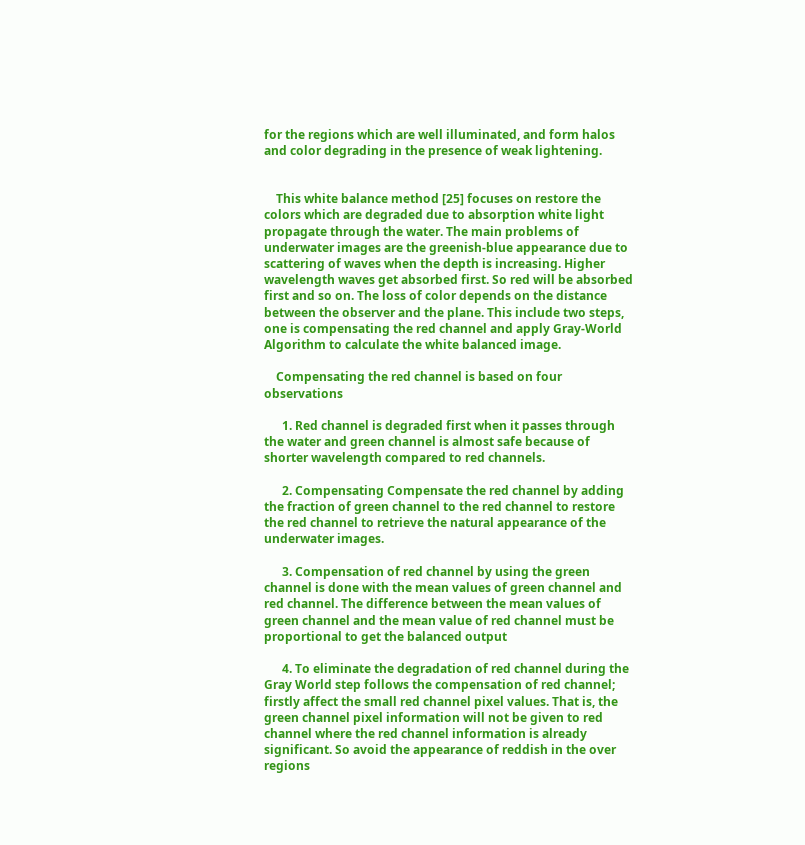for the regions which are well illuminated, and form halos and color degrading in the presence of weak lightening.


    This white balance method [25] focuses on restore the colors which are degraded due to absorption white light propagate through the water. The main problems of underwater images are the greenish-blue appearance due to scattering of waves when the depth is increasing. Higher wavelength waves get absorbed first. So red will be absorbed first and so on. The loss of color depends on the distance between the observer and the plane. This include two steps, one is compensating the red channel and apply Gray-World Algorithm to calculate the white balanced image.

    Compensating the red channel is based on four observations

      1. Red channel is degraded first when it passes through the water and green channel is almost safe because of shorter wavelength compared to red channels.

      2. Compensating Compensate the red channel by adding the fraction of green channel to the red channel to restore the red channel to retrieve the natural appearance of the underwater images.

      3. Compensation of red channel by using the green channel is done with the mean values of green channel and red channel. The difference between the mean values of green channel and the mean value of red channel must be proportional to get the balanced output

      4. To eliminate the degradation of red channel during the Gray World step follows the compensation of red channel; firstly affect the small red channel pixel values. That is, the green channel pixel information will not be given to red channel where the red channel information is already significant. So avoid the appearance of reddish in the over regions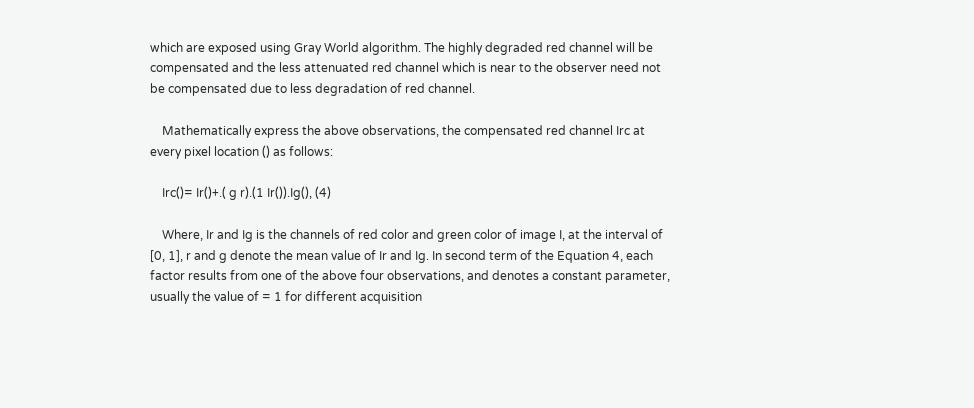which are exposed using Gray World algorithm. The highly degraded red channel will be compensated and the less attenuated red channel which is near to the observer need not be compensated due to less degradation of red channel.

    Mathematically express the above observations, the compensated red channel Irc at every pixel location () as follows:

    Irc()= Ir()+.( g r).(1 Ir()).Ig(), (4)

    Where, Ir and Ig is the channels of red color and green color of image I, at the interval of [0, 1], r and g denote the mean value of Ir and Ig. In second term of the Equation 4, each factor results from one of the above four observations, and denotes a constant parameter, usually the value of = 1 for different acquisition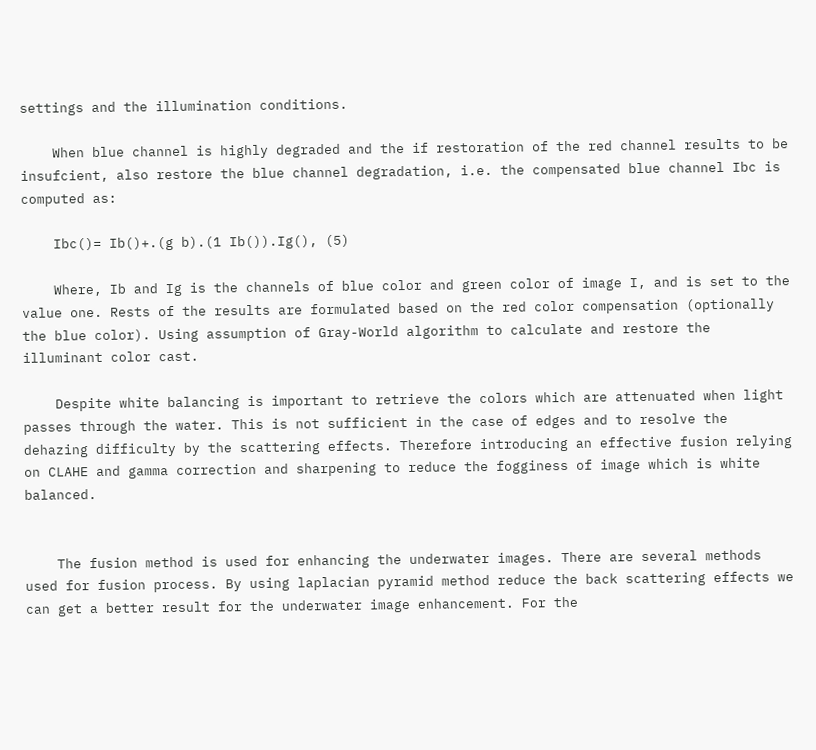settings and the illumination conditions.

    When blue channel is highly degraded and the if restoration of the red channel results to be insufcient, also restore the blue channel degradation, i.e. the compensated blue channel Ibc is computed as:

    Ibc()= Ib()+.(g b).(1 Ib()).Ig(), (5)

    Where, Ib and Ig is the channels of blue color and green color of image I, and is set to the value one. Rests of the results are formulated based on the red color compensation (optionally the blue color). Using assumption of Gray-World algorithm to calculate and restore the illuminant color cast.

    Despite white balancing is important to retrieve the colors which are attenuated when light passes through the water. This is not sufficient in the case of edges and to resolve the dehazing difficulty by the scattering effects. Therefore introducing an effective fusion relying on CLAHE and gamma correction and sharpening to reduce the fogginess of image which is white balanced.


    The fusion method is used for enhancing the underwater images. There are several methods used for fusion process. By using laplacian pyramid method reduce the back scattering effects we can get a better result for the underwater image enhancement. For the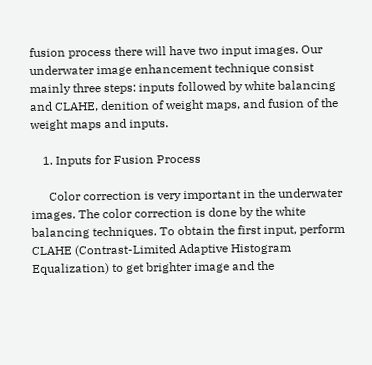fusion process there will have two input images. Our underwater image enhancement technique consist mainly three steps: inputs followed by white balancing and CLAHE, denition of weight maps, and fusion of the weight maps and inputs.

    1. Inputs for Fusion Process

      Color correction is very important in the underwater images. The color correction is done by the white balancing techniques. To obtain the first input, perform CLAHE (Contrast-Limited Adaptive Histogram Equalization) to get brighter image and the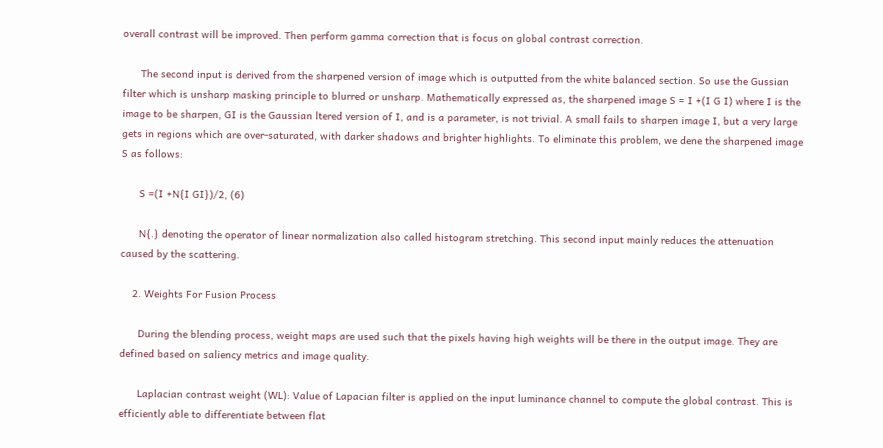overall contrast will be improved. Then perform gamma correction that is focus on global contrast correction.

      The second input is derived from the sharpened version of image which is outputted from the white balanced section. So use the Gussian filter which is unsharp masking principle to blurred or unsharp. Mathematically expressed as, the sharpened image S = I +(I G I) where I is the image to be sharpen, GI is the Gaussian ltered version of I, and is a parameter, is not trivial. A small fails to sharpen image I, but a very large gets in regions which are over-saturated, with darker shadows and brighter highlights. To eliminate this problem, we dene the sharpened image S as follows:

      S =(I +N{I GI})/2, (6)

      N{.} denoting the operator of linear normalization also called histogram stretching. This second input mainly reduces the attenuation caused by the scattering.

    2. Weights For Fusion Process

      During the blending process, weight maps are used such that the pixels having high weights will be there in the output image. They are defined based on saliency metrics and image quality.

      Laplacian contrast weight (WL): Value of Lapacian filter is applied on the input luminance channel to compute the global contrast. This is efficiently able to differentiate between flat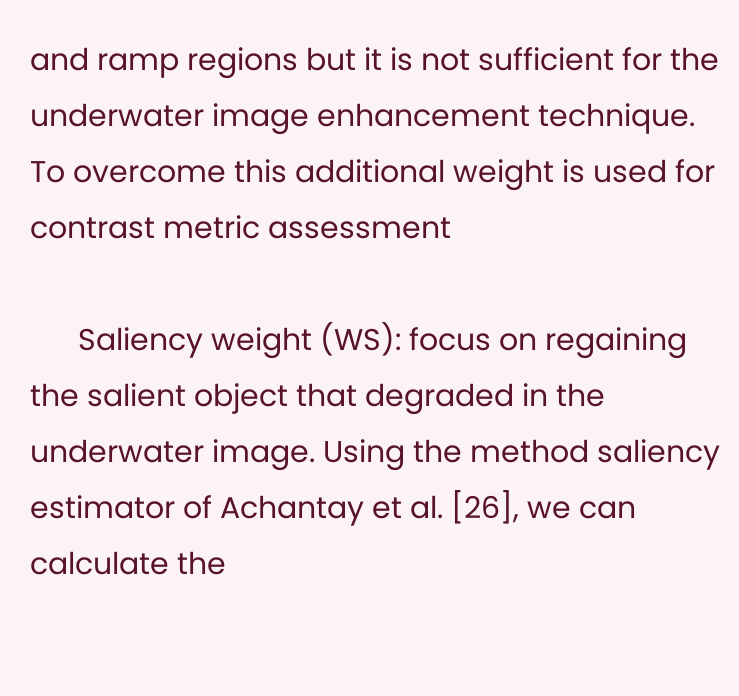and ramp regions but it is not sufficient for the underwater image enhancement technique. To overcome this additional weight is used for contrast metric assessment

      Saliency weight (WS): focus on regaining the salient object that degraded in the underwater image. Using the method saliency estimator of Achantay et al. [26], we can calculate the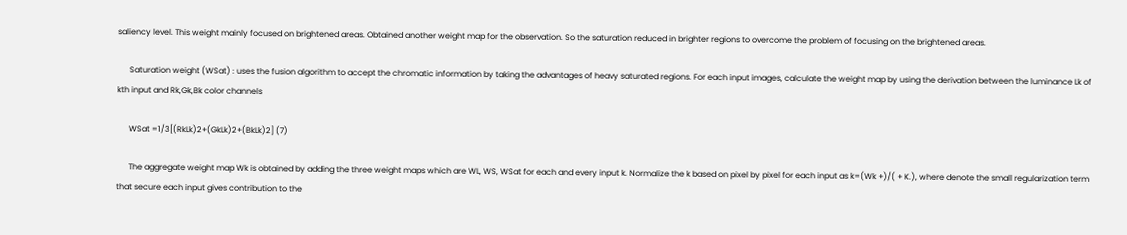saliency level. This weight mainly focused on brightened areas. Obtained another weight map for the observation. So the saturation reduced in brighter regions to overcome the problem of focusing on the brightened areas.

      Saturation weight (WSat) : uses the fusion algorithm to accept the chromatic information by taking the advantages of heavy saturated regions. For each input images, calculate the weight map by using the derivation between the luminance Lk of kth input and Rk,Gk,Bk color channels

      WSat =1/3[(RkLk)2+(GkLk)2+(BkLk)2] (7)

      The aggregate weight map Wk is obtained by adding the three weight maps which are WL, WS, WSat for each and every input k. Normalize the k based on pixel by pixel for each input as k=(Wk +)/( + K.), where denote the small regularization term that secure each input gives contribution to the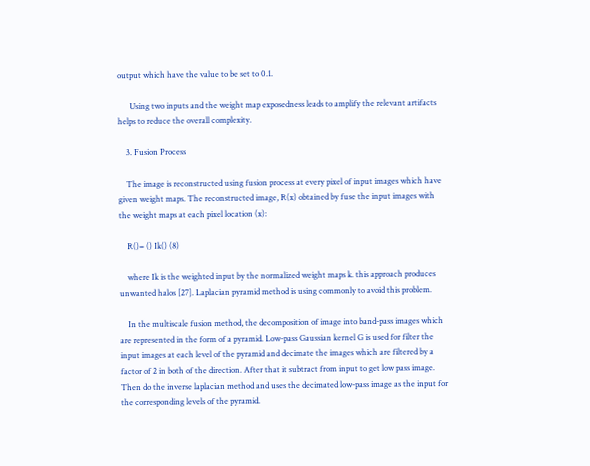output which have the value to be set to 0.1.

      Using two inputs and the weight map exposedness leads to amplify the relevant artifacts helps to reduce the overall complexity.

    3. Fusion Process

    The image is reconstructed using fusion process at every pixel of input images which have given weight maps. The reconstructed image, R(x) obtained by fuse the input images with the weight maps at each pixel location (x):

    R()= () Ik() (8)

    where Ik is the weighted input by the normalized weight maps k. this approach produces unwanted halos [27]. Laplacian pyramid method is using commonly to avoid this problem.

    In the multiscale fusion method, the decomposition of image into band-pass images which are represented in the form of a pyramid. Low-pass Gaussian kernel G is used for filter the input images at each level of the pyramid and decimate the images which are filtered by a factor of 2 in both of the direction. After that it subtract from input to get low pass image. Then do the inverse laplacian method and uses the decimated low-pass image as the input for the corresponding levels of the pyramid.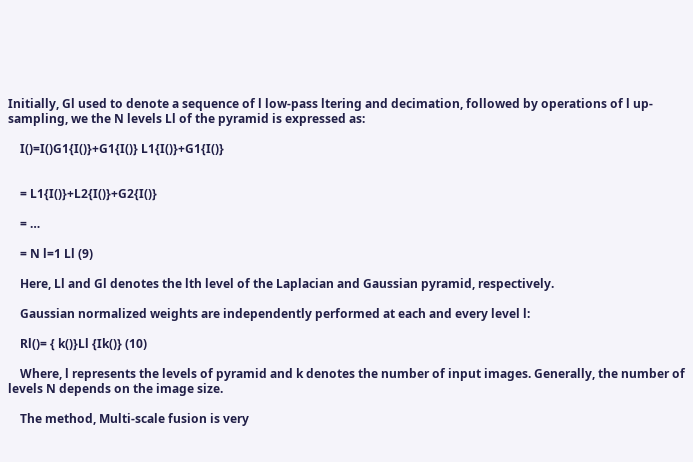Initially, Gl used to denote a sequence of l low-pass ltering and decimation, followed by operations of l up- sampling, we the N levels Ll of the pyramid is expressed as:

    I()=I()G1{I()}+G1{I()} L1{I()}+G1{I()}


    = L1{I()}+L2{I()}+G2{I()}

    = …

    = N l=1 Ll (9)

    Here, Ll and Gl denotes the lth level of the Laplacian and Gaussian pyramid, respectively.

    Gaussian normalized weights are independently performed at each and every level l:

    Rl()= { k()}Ll {Ik()} (10)

    Where, l represents the levels of pyramid and k denotes the number of input images. Generally, the number of levels N depends on the image size.

    The method, Multi-scale fusion is very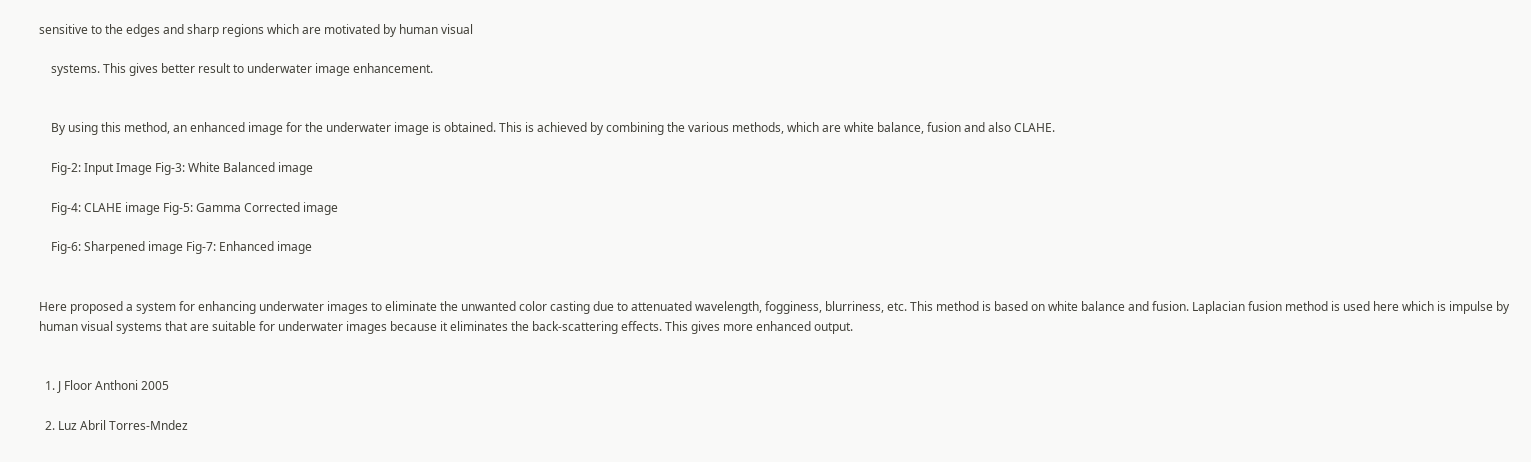sensitive to the edges and sharp regions which are motivated by human visual

    systems. This gives better result to underwater image enhancement.


    By using this method, an enhanced image for the underwater image is obtained. This is achieved by combining the various methods, which are white balance, fusion and also CLAHE.

    Fig-2: Input Image Fig-3: White Balanced image

    Fig-4: CLAHE image Fig-5: Gamma Corrected image

    Fig-6: Sharpened image Fig-7: Enhanced image


Here proposed a system for enhancing underwater images to eliminate the unwanted color casting due to attenuated wavelength, fogginess, blurriness, etc. This method is based on white balance and fusion. Laplacian fusion method is used here which is impulse by human visual systems that are suitable for underwater images because it eliminates the back-scattering effects. This gives more enhanced output.


  1. J Floor Anthoni 2005

  2. Luz Abril Torres-Mndez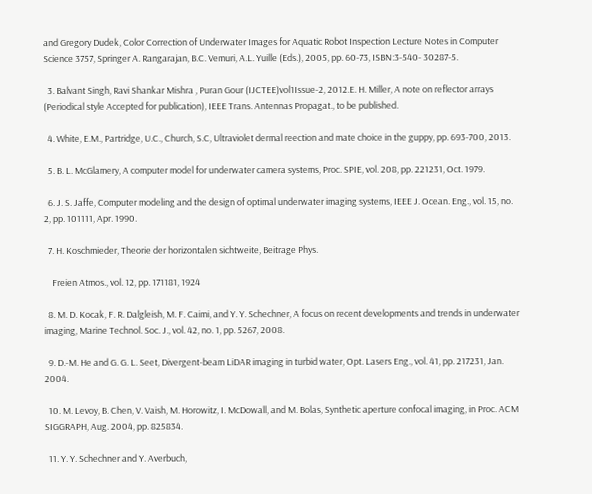and Gregory Dudek, Color Correction of Underwater Images for Aquatic Robot Inspection Lecture Notes in Computer Science 3757, Springer A. Rangarajan, B.C. Vemuri, A.L. Yuille (Eds.), 2005, pp. 60-73, ISBN:3-540- 30287-5.

  3. Balvant Singh, Ravi Shankar Mishra , Puran Gour (IJCTEE)vol1Issue-2, 2012.E. H. Miller, A note on reflector arrays (Periodical style Accepted for publication), IEEE Trans. Antennas Propagat., to be published.

  4. White, E.M., Partridge, U.C., Church, S.C, Ultraviolet dermal reection and mate choice in the guppy, pp. 693-700, 2013.

  5. B. L. McGlamery, A computer model for underwater camera systems, Proc. SPIE, vol. 208, pp. 221231, Oct. 1979.

  6. J. S. Jaffe, Computer modeling and the design of optimal underwater imaging systems, IEEE J. Ocean. Eng., vol. 15, no. 2, pp. 101111, Apr. 1990.

  7. H. Koschmieder, Theorie der horizontalen sichtweite, Beitrage Phys.

    Freien Atmos., vol. 12, pp. 171181, 1924

  8. M. D. Kocak, F. R. Dalgleish, M. F. Caimi, and Y. Y. Schechner, A focus on recent developments and trends in underwater imaging, Marine Technol. Soc. J., vol. 42, no. 1, pp. 5267, 2008.

  9. D.-M. He and G. G. L. Seet, Divergent-beam LiDAR imaging in turbid water, Opt. Lasers Eng., vol. 41, pp. 217231, Jan. 2004.

  10. M. Levoy, B. Chen, V. Vaish, M. Horowitz, I. McDowall, and M. Bolas, Synthetic aperture confocal imaging, in Proc. ACM SIGGRAPH, Aug. 2004, pp. 825834.

  11. Y. Y. Schechner and Y. Averbuch,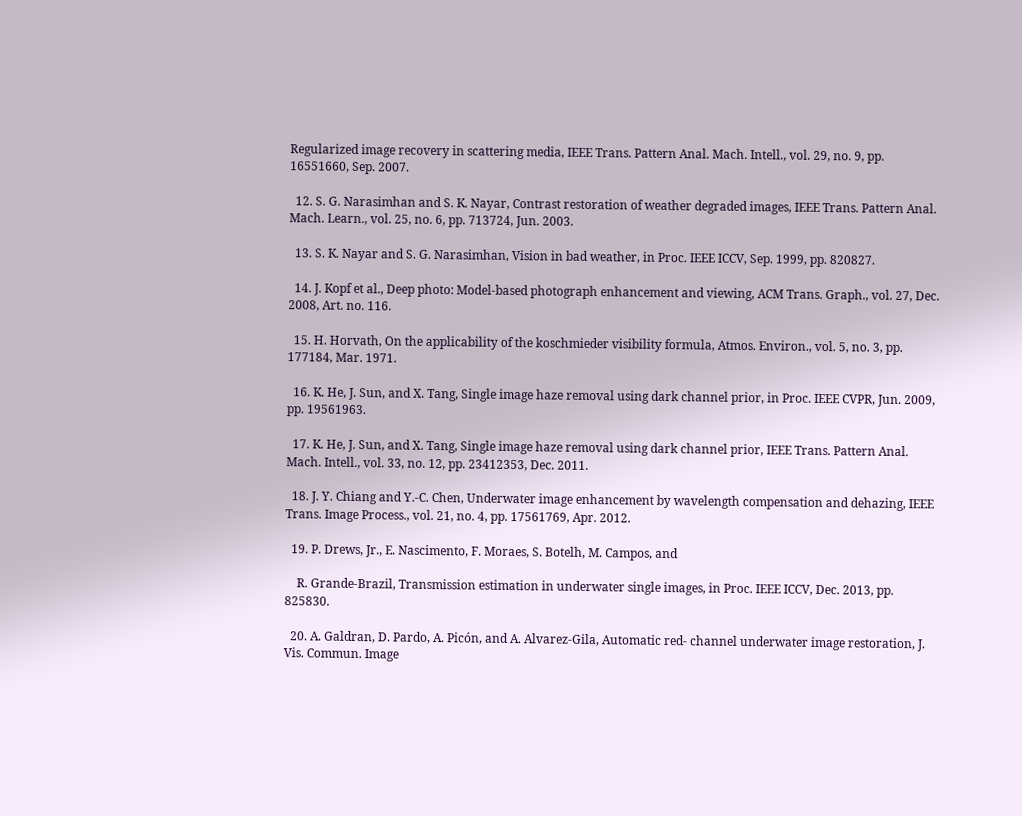Regularized image recovery in scattering media, IEEE Trans. Pattern Anal. Mach. Intell., vol. 29, no. 9, pp. 16551660, Sep. 2007.

  12. S. G. Narasimhan and S. K. Nayar, Contrast restoration of weather degraded images, IEEE Trans. Pattern Anal. Mach. Learn., vol. 25, no. 6, pp. 713724, Jun. 2003.

  13. S. K. Nayar and S. G. Narasimhan, Vision in bad weather, in Proc. IEEE ICCV, Sep. 1999, pp. 820827.

  14. J. Kopf et al., Deep photo: Model-based photograph enhancement and viewing, ACM Trans. Graph., vol. 27, Dec. 2008, Art. no. 116.

  15. H. Horvath, On the applicability of the koschmieder visibility formula, Atmos. Environ., vol. 5, no. 3, pp. 177184, Mar. 1971.

  16. K. He, J. Sun, and X. Tang, Single image haze removal using dark channel prior, in Proc. IEEE CVPR, Jun. 2009, pp. 19561963.

  17. K. He, J. Sun, and X. Tang, Single image haze removal using dark channel prior, IEEE Trans. Pattern Anal. Mach. Intell., vol. 33, no. 12, pp. 23412353, Dec. 2011.

  18. J. Y. Chiang and Y.-C. Chen, Underwater image enhancement by wavelength compensation and dehazing, IEEE Trans. Image Process., vol. 21, no. 4, pp. 17561769, Apr. 2012.

  19. P. Drews, Jr., E. Nascimento, F. Moraes, S. Botelh, M. Campos, and

    R. Grande-Brazil, Transmission estimation in underwater single images, in Proc. IEEE ICCV, Dec. 2013, pp. 825830.

  20. A. Galdran, D. Pardo, A. Picón, and A. Alvarez-Gila, Automatic red- channel underwater image restoration, J. Vis. Commun. Image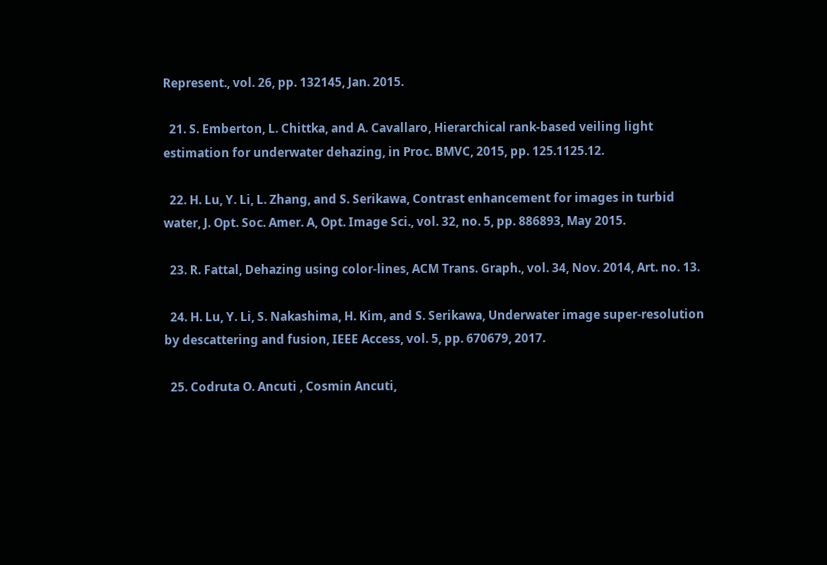Represent., vol. 26, pp. 132145, Jan. 2015.

  21. S. Emberton, L. Chittka, and A. Cavallaro, Hierarchical rank-based veiling light estimation for underwater dehazing, in Proc. BMVC, 2015, pp. 125.1125.12.

  22. H. Lu, Y. Li, L. Zhang, and S. Serikawa, Contrast enhancement for images in turbid water, J. Opt. Soc. Amer. A, Opt. Image Sci., vol. 32, no. 5, pp. 886893, May 2015.

  23. R. Fattal, Dehazing using color-lines, ACM Trans. Graph., vol. 34, Nov. 2014, Art. no. 13.

  24. H. Lu, Y. Li, S. Nakashima, H. Kim, and S. Serikawa, Underwater image super-resolution by descattering and fusion, IEEE Access, vol. 5, pp. 670679, 2017.

  25. Codruta O. Ancuti , Cosmin Ancuti,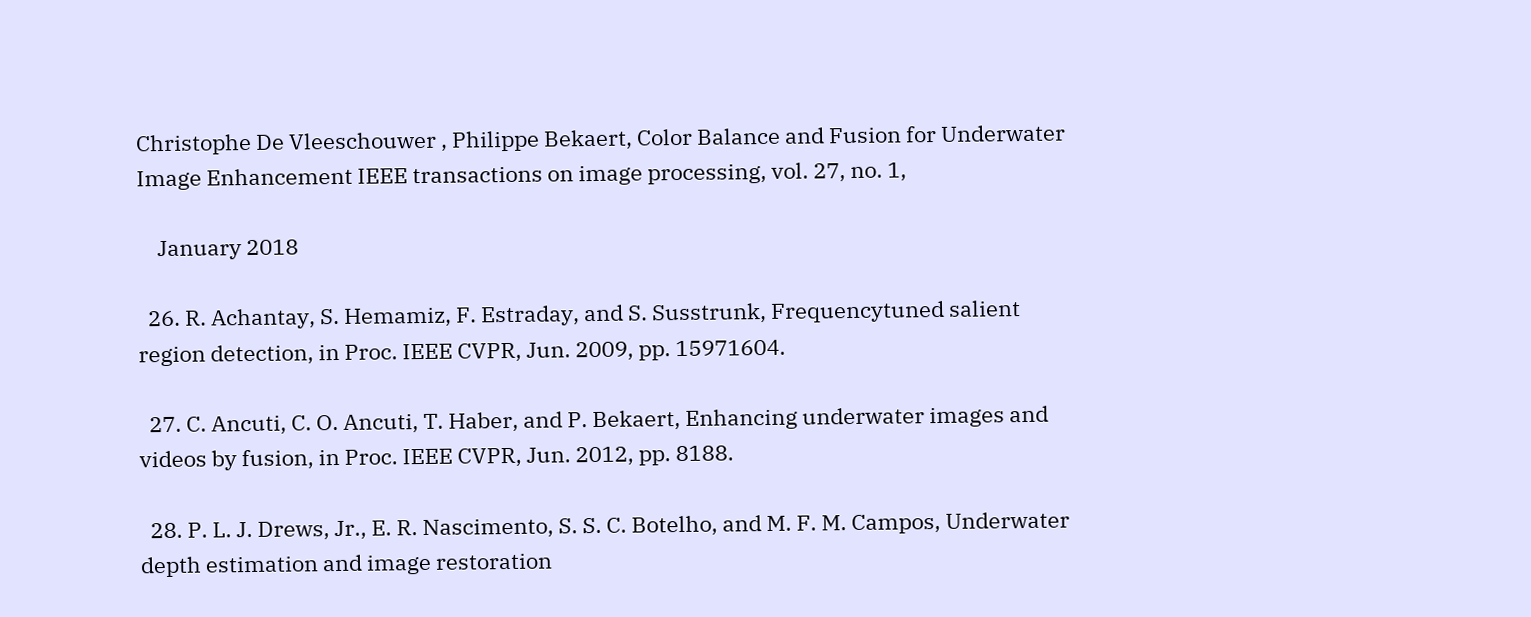Christophe De Vleeschouwer , Philippe Bekaert, Color Balance and Fusion for Underwater Image Enhancement IEEE transactions on image processing, vol. 27, no. 1,

    January 2018

  26. R. Achantay, S. Hemamiz, F. Estraday, and S. Susstrunk, Frequencytuned salient region detection, in Proc. IEEE CVPR, Jun. 2009, pp. 15971604.

  27. C. Ancuti, C. O. Ancuti, T. Haber, and P. Bekaert, Enhancing underwater images and videos by fusion, in Proc. IEEE CVPR, Jun. 2012, pp. 8188.

  28. P. L. J. Drews, Jr., E. R. Nascimento, S. S. C. Botelho, and M. F. M. Campos, Underwater depth estimation and image restoration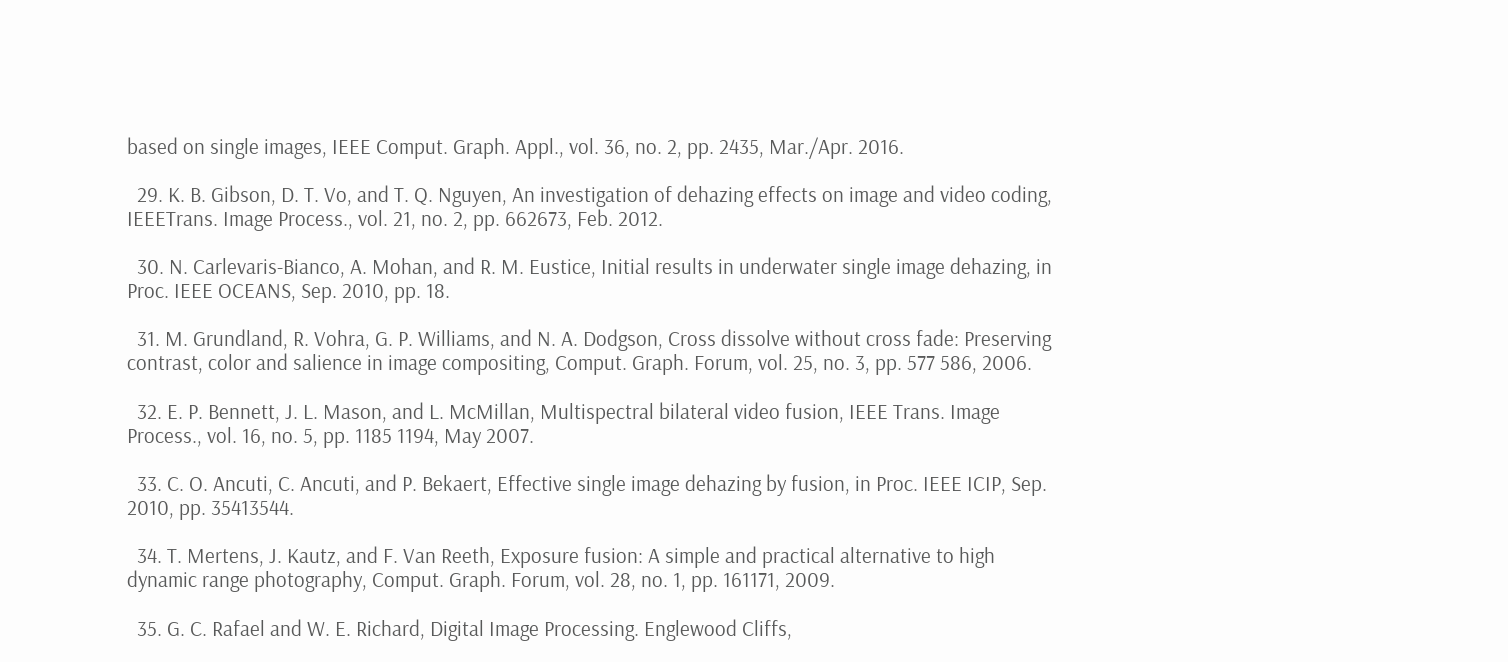based on single images, IEEE Comput. Graph. Appl., vol. 36, no. 2, pp. 2435, Mar./Apr. 2016.

  29. K. B. Gibson, D. T. Vo, and T. Q. Nguyen, An investigation of dehazing effects on image and video coding, IEEETrans. Image Process., vol. 21, no. 2, pp. 662673, Feb. 2012.

  30. N. Carlevaris-Bianco, A. Mohan, and R. M. Eustice, Initial results in underwater single image dehazing, in Proc. IEEE OCEANS, Sep. 2010, pp. 18.

  31. M. Grundland, R. Vohra, G. P. Williams, and N. A. Dodgson, Cross dissolve without cross fade: Preserving contrast, color and salience in image compositing, Comput. Graph. Forum, vol. 25, no. 3, pp. 577 586, 2006.

  32. E. P. Bennett, J. L. Mason, and L. McMillan, Multispectral bilateral video fusion, IEEE Trans. Image Process., vol. 16, no. 5, pp. 1185 1194, May 2007.

  33. C. O. Ancuti, C. Ancuti, and P. Bekaert, Effective single image dehazing by fusion, in Proc. IEEE ICIP, Sep. 2010, pp. 35413544.

  34. T. Mertens, J. Kautz, and F. Van Reeth, Exposure fusion: A simple and practical alternative to high dynamic range photography, Comput. Graph. Forum, vol. 28, no. 1, pp. 161171, 2009.

  35. G. C. Rafael and W. E. Richard, Digital Image Processing. Englewood Cliffs,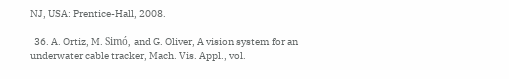NJ, USA: Prentice-Hall, 2008.

  36. A. Ortiz, M. Simó, and G. Oliver, A vision system for an underwater cable tracker, Mach. Vis. Appl., vol.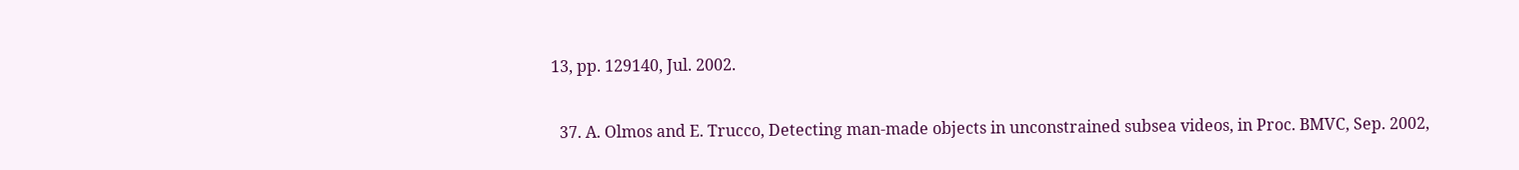13, pp. 129140, Jul. 2002.

  37. A. Olmos and E. Trucco, Detecting man-made objects in unconstrained subsea videos, in Proc. BMVC, Sep. 2002,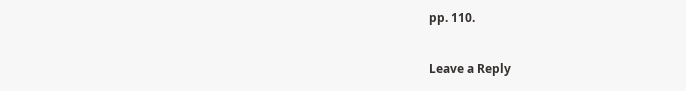pp. 110.

Leave a Reply